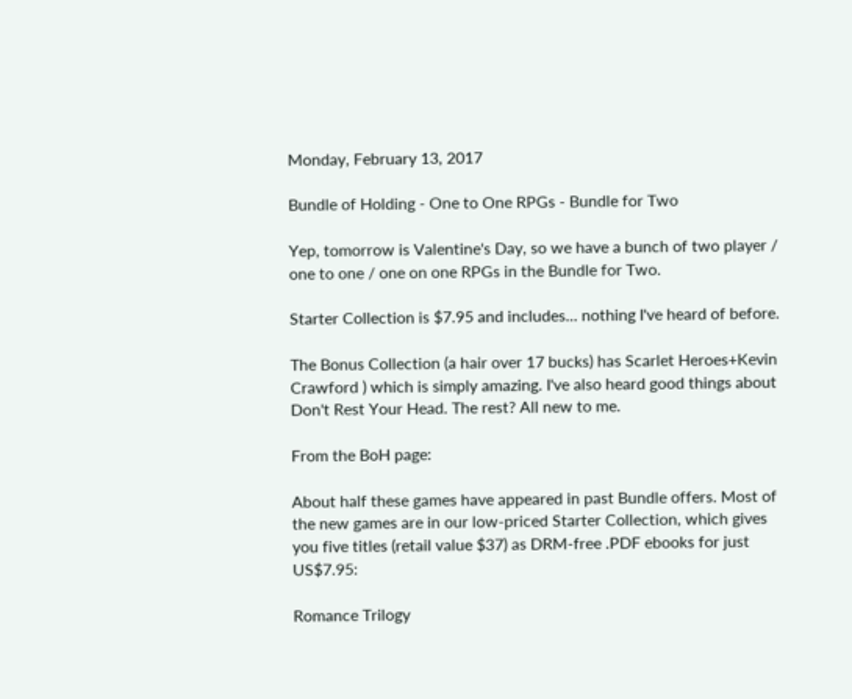Monday, February 13, 2017

Bundle of Holding - One to One RPGs - Bundle for Two

Yep, tomorrow is Valentine's Day, so we have a bunch of two player / one to one / one on one RPGs in the Bundle for Two.

Starter Collection is $7.95 and includes... nothing I've heard of before.

The Bonus Collection (a hair over 17 bucks) has Scarlet Heroes+Kevin Crawford ) which is simply amazing. I've also heard good things about Don't Rest Your Head. The rest? All new to me.

From the BoH page:

About half these games have appeared in past Bundle offers. Most of the new games are in our low-priced Starter Collection, which gives you five titles (retail value $37) as DRM-free .PDF ebooks for just US$7.95:

Romance Trilogy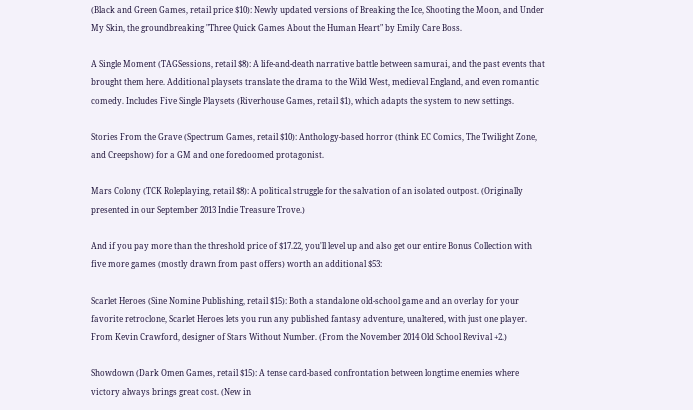(Black and Green Games, retail price $10): Newly updated versions of Breaking the Ice, Shooting the Moon, and Under My Skin, the groundbreaking "Three Quick Games About the Human Heart" by Emily Care Boss.

A Single Moment (TAGSessions, retail $8): A life-and-death narrative battle between samurai, and the past events that brought them here. Additional playsets translate the drama to the Wild West, medieval England, and even romantic comedy. Includes Five Single Playsets (Riverhouse Games, retail $1), which adapts the system to new settings.

Stories From the Grave (Spectrum Games, retail $10): Anthology-based horror (think EC Comics, The Twilight Zone, and Creepshow) for a GM and one foredoomed protagonist.

Mars Colony (TCK Roleplaying, retail $8): A political struggle for the salvation of an isolated outpost. (Originally presented in our September 2013 Indie Treasure Trove.)

And if you pay more than the threshold price of $17.22, you'll level up and also get our entire Bonus Collection with five more games (mostly drawn from past offers) worth an additional $53:

Scarlet Heroes (Sine Nomine Publishing, retail $15): Both a standalone old-school game and an overlay for your favorite retroclone, Scarlet Heroes lets you run any published fantasy adventure, unaltered, with just one player. From Kevin Crawford, designer of Stars Without Number. (From the November 2014 Old School Revival +2.)

Showdown (Dark Omen Games, retail $15): A tense card-based confrontation between longtime enemies where victory always brings great cost. (New in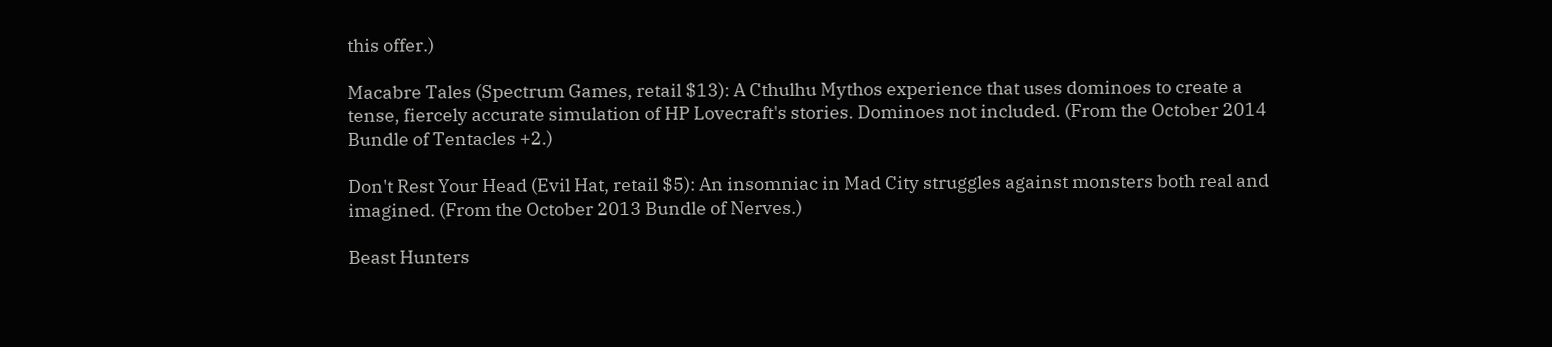this offer.)

Macabre Tales (Spectrum Games, retail $13): A Cthulhu Mythos experience that uses dominoes to create a tense, fiercely accurate simulation of HP Lovecraft's stories. Dominoes not included. (From the October 2014 Bundle of Tentacles +2.)

Don't Rest Your Head (Evil Hat, retail $5): An insomniac in Mad City struggles against monsters both real and imagined. (From the October 2013 Bundle of Nerves.)

Beast Hunters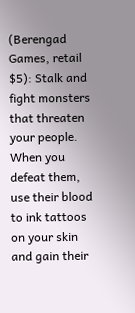(Berengad Games, retail $5): Stalk and fight monsters that threaten your people. When you defeat them, use their blood to ink tattoos on your skin and gain their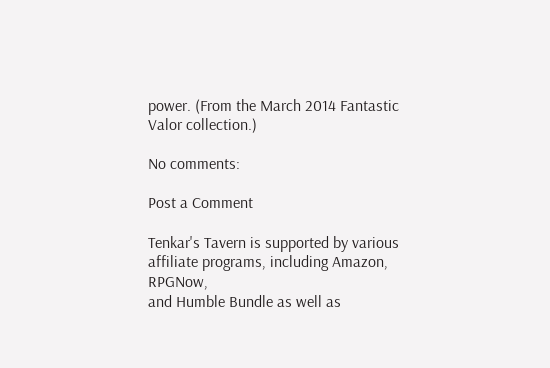power. (From the March 2014 Fantastic Valor collection.)

No comments:

Post a Comment

Tenkar's Tavern is supported by various affiliate programs, including Amazon, RPGNow,
and Humble Bundle as well as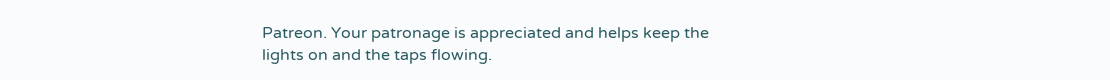Patreon. Your patronage is appreciated and helps keep the
lights on and the taps flowing.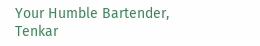Your Humble Bartender, Tenkar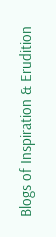Blogs of Inspiration & Erudition